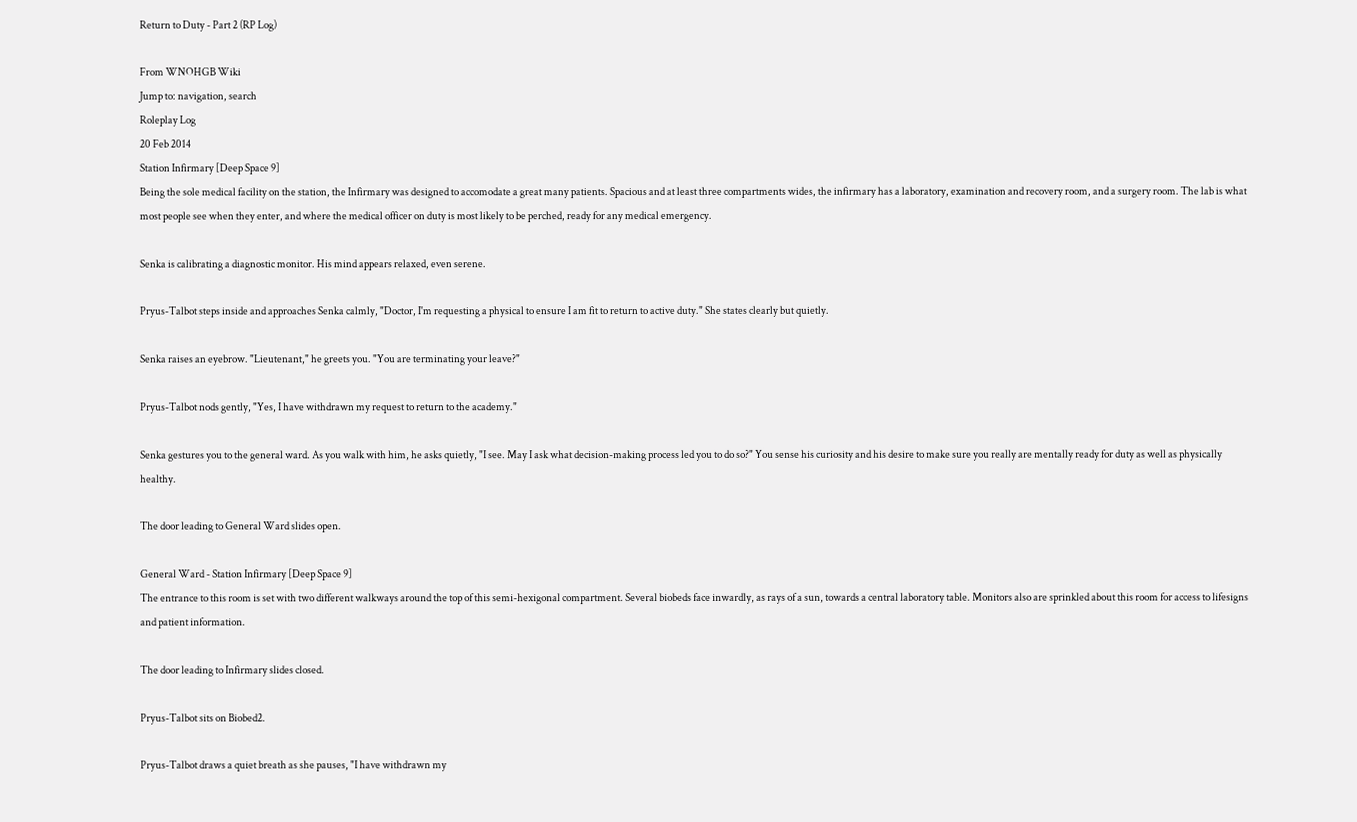Return to Duty - Part 2 (RP Log)

From WNOHGB Wiki
Jump to: navigation, search
Roleplay Log
20 Feb 2014
Station Infirmary [Deep Space 9]
Being the sole medical facility on the station, the Infirmary was designed to accomodate a great many patients. Spacious and at least three compartments wides, the infirmary has a laboratory, examination and recovery room, and a surgery room. The lab is what most people see when they enter, and where the medical officer on duty is most likely to be perched, ready for any medical emergency.

Senka is calibrating a diagnostic monitor. His mind appears relaxed, even serene.

Pryus-Talbot steps inside and approaches Senka calmly, "Doctor, I'm requesting a physical to ensure I am fit to return to active duty." She states clearly but quietly.

Senka raises an eyebrow. "Lieutenant," he greets you. "You are terminating your leave?"

Pryus-Talbot nods gently, "Yes, I have withdrawn my request to return to the academy."

Senka gestures you to the general ward. As you walk with him, he asks quietly, "I see. May I ask what decision-making process led you to do so?" You sense his curiosity and his desire to make sure you really are mentally ready for duty as well as physically healthy.

The door leading to General Ward slides open.

General Ward - Station Infirmary [Deep Space 9]
The entrance to this room is set with two different walkways around the top of this semi-hexigonal compartment. Several biobeds face inwardly, as rays of a sun, towards a central laboratory table. Monitors also are sprinkled about this room for access to lifesigns and patient information.

The door leading to Infirmary slides closed.

Pryus-Talbot sits on Biobed2.

Pryus-Talbot draws a quiet breath as she pauses, "I have withdrawn my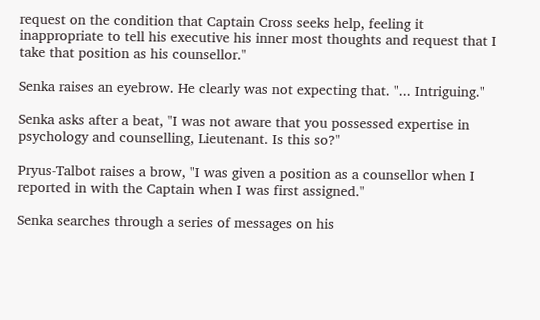request on the condition that Captain Cross seeks help, feeling it inappropriate to tell his executive his inner most thoughts and request that I take that position as his counsellor."

Senka raises an eyebrow. He clearly was not expecting that. "... Intriguing."

Senka asks after a beat, "I was not aware that you possessed expertise in psychology and counselling, Lieutenant. Is this so?"

Pryus-Talbot raises a brow, "I was given a position as a counsellor when I reported in with the Captain when I was first assigned."

Senka searches through a series of messages on his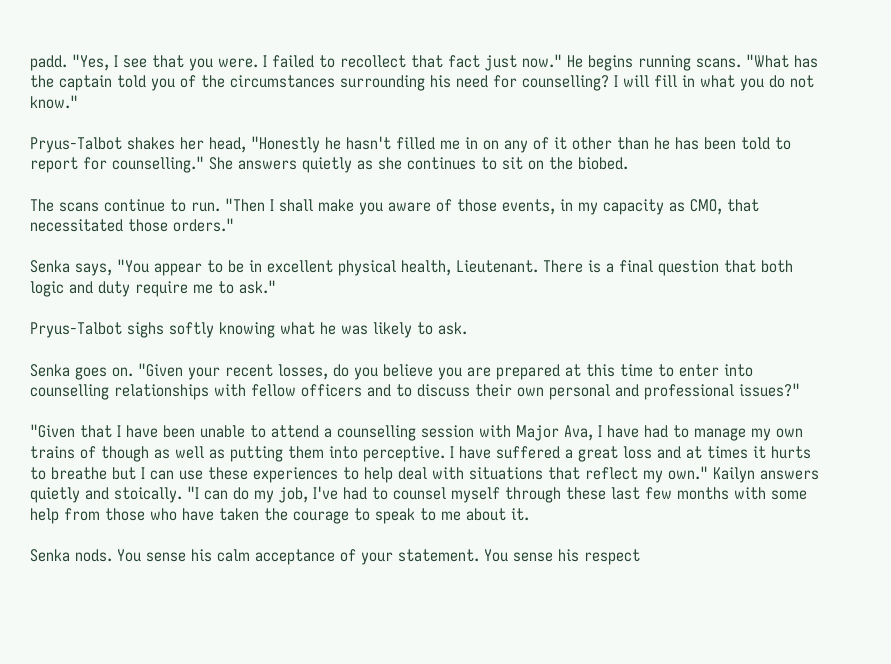padd. "Yes, I see that you were. I failed to recollect that fact just now." He begins running scans. "What has the captain told you of the circumstances surrounding his need for counselling? I will fill in what you do not know."

Pryus-Talbot shakes her head, "Honestly he hasn't filled me in on any of it other than he has been told to report for counselling." She answers quietly as she continues to sit on the biobed.

The scans continue to run. "Then I shall make you aware of those events, in my capacity as CMO, that necessitated those orders."

Senka says, "You appear to be in excellent physical health, Lieutenant. There is a final question that both logic and duty require me to ask."

Pryus-Talbot sighs softly knowing what he was likely to ask.

Senka goes on. "Given your recent losses, do you believe you are prepared at this time to enter into counselling relationships with fellow officers and to discuss their own personal and professional issues?"

"Given that I have been unable to attend a counselling session with Major Ava, I have had to manage my own trains of though as well as putting them into perceptive. I have suffered a great loss and at times it hurts to breathe but I can use these experiences to help deal with situations that reflect my own." Kailyn answers quietly and stoically. "I can do my job, I've had to counsel myself through these last few months with some help from those who have taken the courage to speak to me about it.

Senka nods. You sense his calm acceptance of your statement. You sense his respect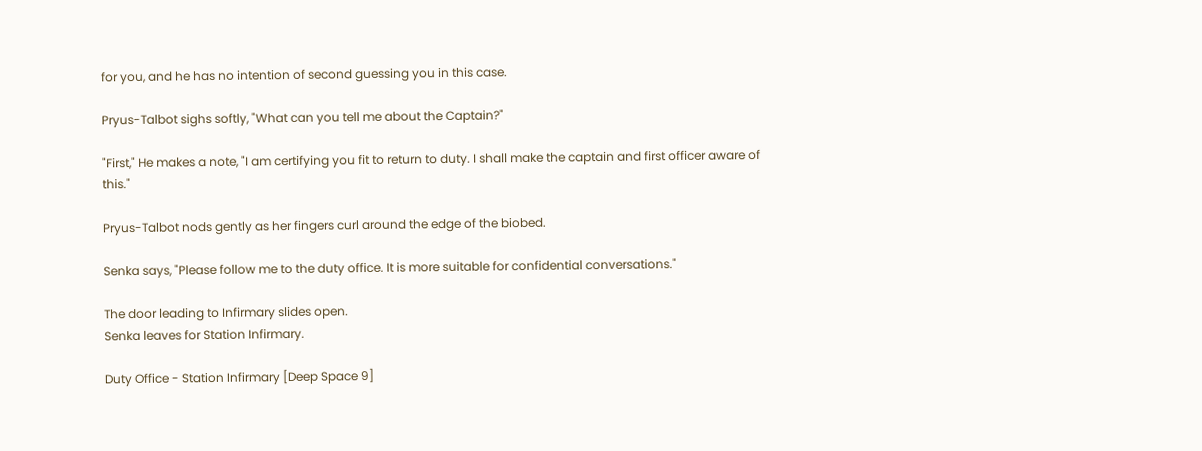for you, and he has no intention of second guessing you in this case.

Pryus-Talbot sighs softly, "What can you tell me about the Captain?"

"First," He makes a note, "I am certifying you fit to return to duty. I shall make the captain and first officer aware of this."

Pryus-Talbot nods gently as her fingers curl around the edge of the biobed.

Senka says, "Please follow me to the duty office. It is more suitable for confidential conversations."

The door leading to Infirmary slides open.
Senka leaves for Station Infirmary.

Duty Office - Station Infirmary [Deep Space 9]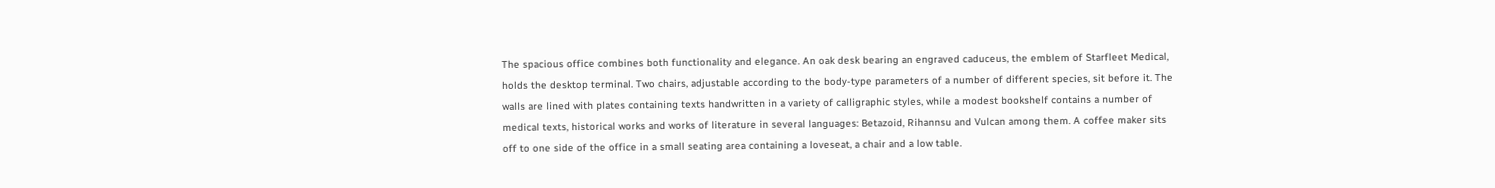The spacious office combines both functionality and elegance. An oak desk bearing an engraved caduceus, the emblem of Starfleet Medical, holds the desktop terminal. Two chairs, adjustable according to the body-type parameters of a number of different species, sit before it. The walls are lined with plates containing texts handwritten in a variety of calligraphic styles, while a modest bookshelf contains a number of medical texts, historical works and works of literature in several languages: Betazoid, Rihannsu and Vulcan among them. A coffee maker sits off to one side of the office in a small seating area containing a loveseat, a chair and a low table.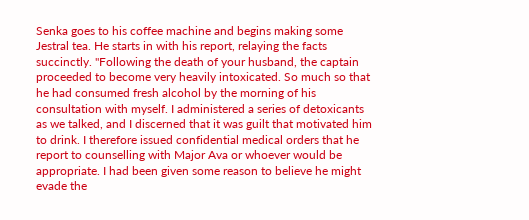Senka goes to his coffee machine and begins making some Jestral tea. He starts in with his report, relaying the facts succinctly. "Following the death of your husband, the captain proceeded to become very heavily intoxicated. So much so that he had consumed fresh alcohol by the morning of his consultation with myself. I administered a series of detoxicants as we talked, and I discerned that it was guilt that motivated him to drink. I therefore issued confidential medical orders that he report to counselling with Major Ava or whoever would be appropriate. I had been given some reason to believe he might evade the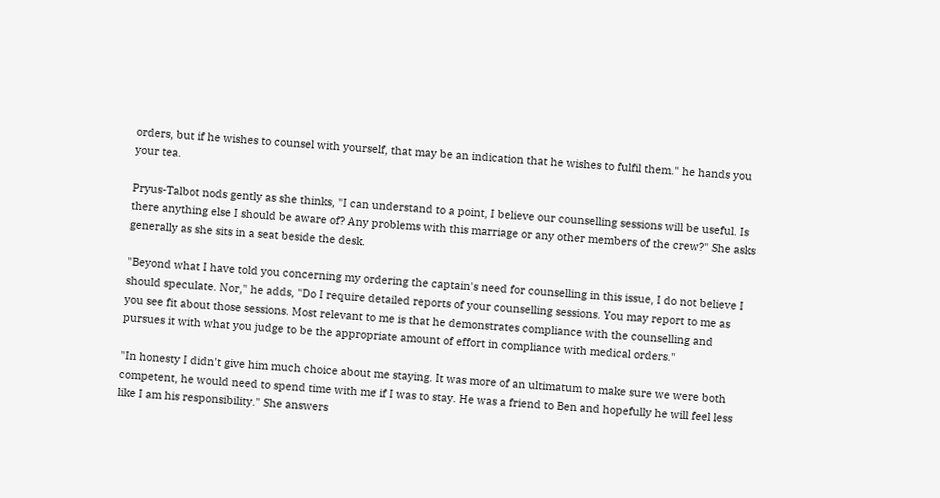orders, but if he wishes to counsel with yourself, that may be an indication that he wishes to fulfil them." he hands you your tea.

Pryus-Talbot nods gently as she thinks, "I can understand to a point, I believe our counselling sessions will be useful. Is there anything else I should be aware of? Any problems with this marriage or any other members of the crew?" She asks generally as she sits in a seat beside the desk.

"Beyond what I have told you concerning my ordering the captain's need for counselling in this issue, I do not believe I should speculate. Nor," he adds, "Do I require detailed reports of your counselling sessions. You may report to me as you see fit about those sessions. Most relevant to me is that he demonstrates compliance with the counselling and pursues it with what you judge to be the appropriate amount of effort in compliance with medical orders."

"In honesty I didn't give him much choice about me staying. It was more of an ultimatum to make sure we were both competent, he would need to spend time with me if I was to stay. He was a friend to Ben and hopefully he will feel less like I am his responsibility." She answers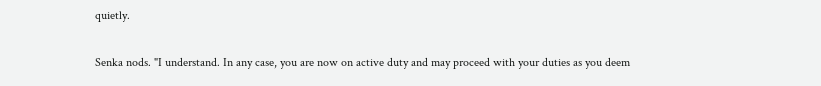quietly.

Senka nods. "I understand. In any case, you are now on active duty and may proceed with your duties as you deem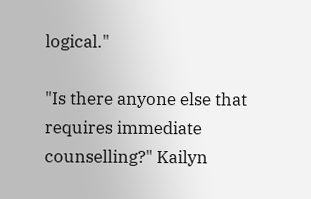logical."

"Is there anyone else that requires immediate counselling?" Kailyn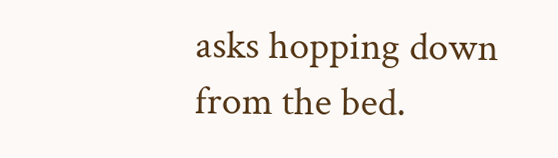asks hopping down from the bed.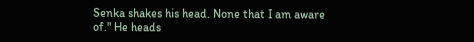Senka shakes his head. None that I am aware of." He heads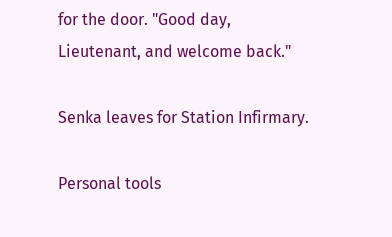for the door. "Good day, Lieutenant, and welcome back."

Senka leaves for Station Infirmary.

Personal tools